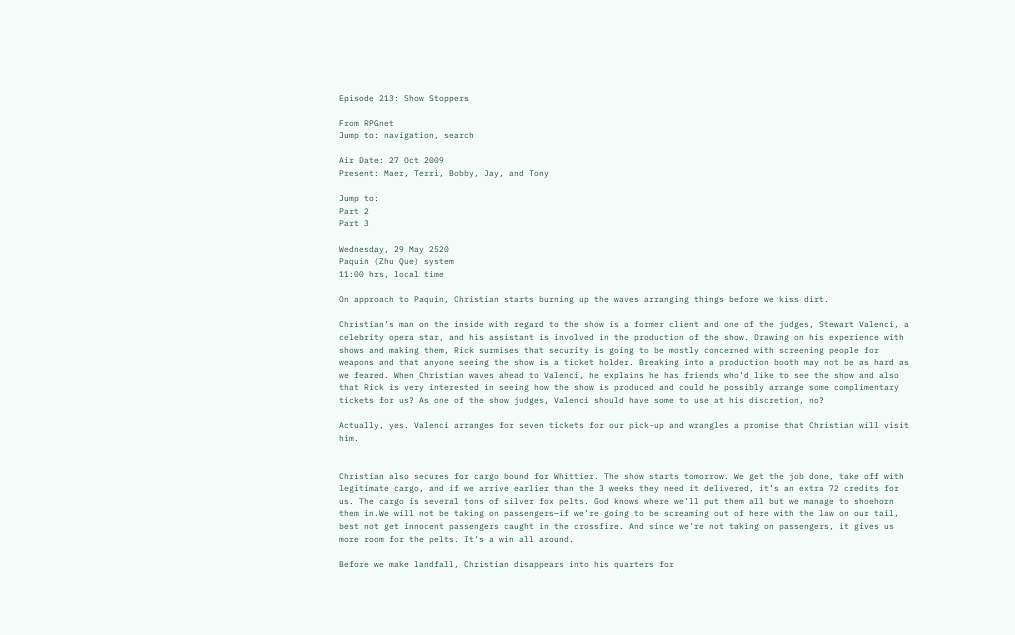Episode 213: Show Stoppers

From RPGnet
Jump to: navigation, search

Air Date: 27 Oct 2009
Present: Maer, Terri, Bobby, Jay, and Tony

Jump to:
Part 2
Part 3

Wednesday, 29 May 2520
Paquin (Zhu Que) system
11:00 hrs, local time

On approach to Paquin, Christian starts burning up the waves arranging things before we kiss dirt.

Christian’s man on the inside with regard to the show is a former client and one of the judges, Stewart Valenci, a celebrity opera star, and his assistant is involved in the production of the show. Drawing on his experience with shows and making them, Rick surmises that security is going to be mostly concerned with screening people for weapons and that anyone seeing the show is a ticket holder. Breaking into a production booth may not be as hard as we feared. When Christian waves ahead to Valenci, he explains he has friends who’d like to see the show and also that Rick is very interested in seeing how the show is produced and could he possibly arrange some complimentary tickets for us? As one of the show judges, Valenci should have some to use at his discretion, no?

Actually, yes. Valenci arranges for seven tickets for our pick-up and wrangles a promise that Christian will visit him.


Christian also secures for cargo bound for Whittier. The show starts tomorrow. We get the job done, take off with legitimate cargo, and if we arrive earlier than the 3 weeks they need it delivered, it’s an extra 72 credits for us. The cargo is several tons of silver fox pelts. God knows where we’ll put them all but we manage to shoehorn them in.We will not be taking on passengers—if we’re going to be screaming out of here with the law on our tail, best not get innocent passengers caught in the crossfire. And since we’re not taking on passengers, it gives us more room for the pelts. It’s a win all around.

Before we make landfall, Christian disappears into his quarters for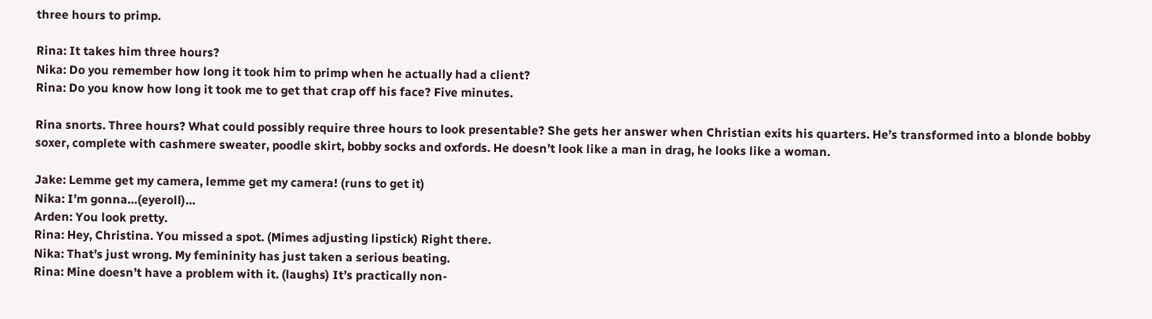three hours to primp.

Rina: It takes him three hours?
Nika: Do you remember how long it took him to primp when he actually had a client?
Rina: Do you know how long it took me to get that crap off his face? Five minutes.

Rina snorts. Three hours? What could possibly require three hours to look presentable? She gets her answer when Christian exits his quarters. He’s transformed into a blonde bobby soxer, complete with cashmere sweater, poodle skirt, bobby socks and oxfords. He doesn’t look like a man in drag, he looks like a woman.

Jake: Lemme get my camera, lemme get my camera! (runs to get it)
Nika: I’m gonna…(eyeroll)…
Arden: You look pretty.
Rina: Hey, Christina. You missed a spot. (Mimes adjusting lipstick) Right there.
Nika: That’s just wrong. My femininity has just taken a serious beating.
Rina: Mine doesn’t have a problem with it. (laughs) It’s practically non-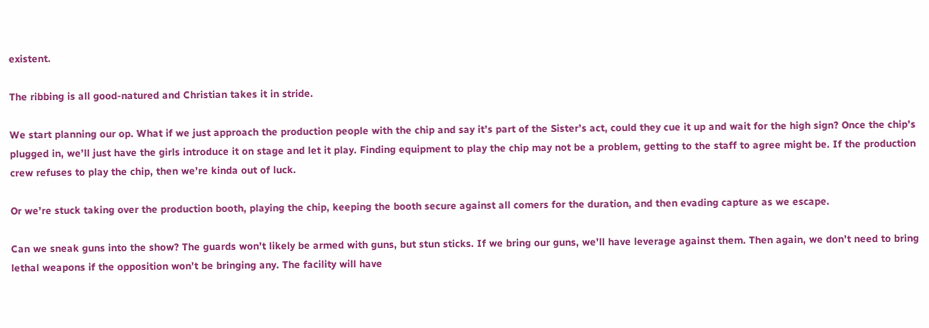existent.

The ribbing is all good-natured and Christian takes it in stride.

We start planning our op. What if we just approach the production people with the chip and say it’s part of the Sister’s act, could they cue it up and wait for the high sign? Once the chip’s plugged in, we’ll just have the girls introduce it on stage and let it play. Finding equipment to play the chip may not be a problem, getting to the staff to agree might be. If the production crew refuses to play the chip, then we’re kinda out of luck.

Or we’re stuck taking over the production booth, playing the chip, keeping the booth secure against all comers for the duration, and then evading capture as we escape.

Can we sneak guns into the show? The guards won’t likely be armed with guns, but stun sticks. If we bring our guns, we’ll have leverage against them. Then again, we don’t need to bring lethal weapons if the opposition won’t be bringing any. The facility will have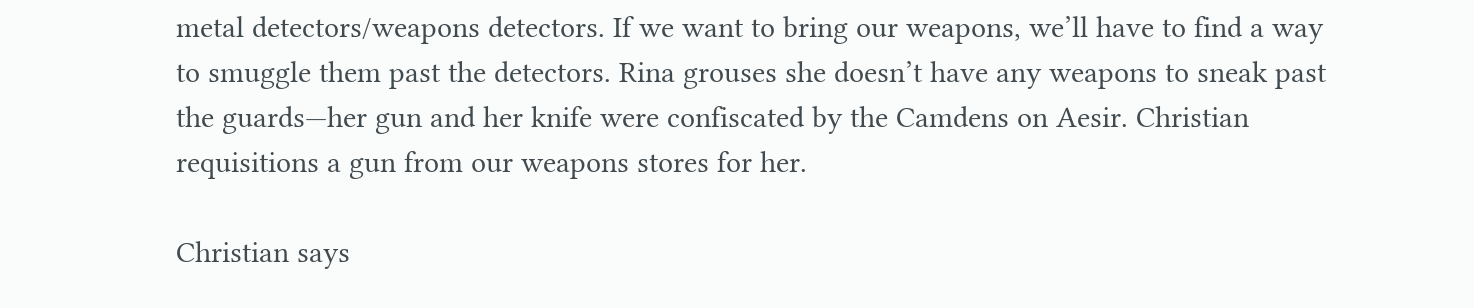metal detectors/weapons detectors. If we want to bring our weapons, we’ll have to find a way to smuggle them past the detectors. Rina grouses she doesn’t have any weapons to sneak past the guards—her gun and her knife were confiscated by the Camdens on Aesir. Christian requisitions a gun from our weapons stores for her.

Christian says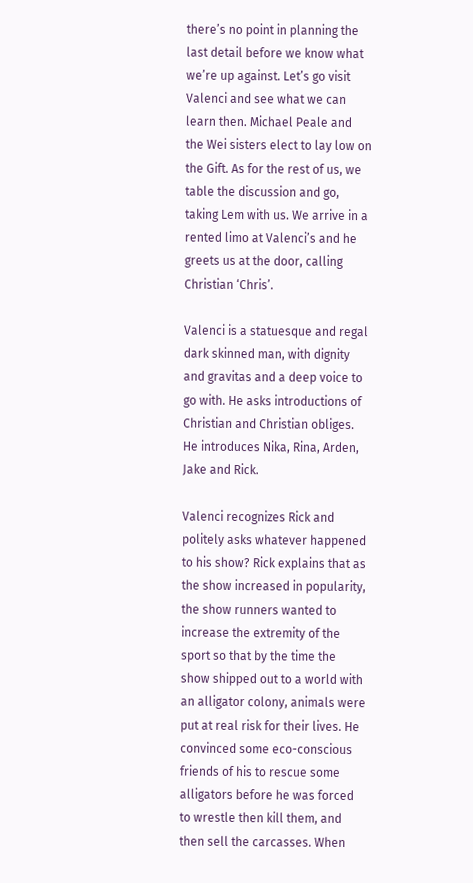there’s no point in planning the last detail before we know what we’re up against. Let’s go visit Valenci and see what we can learn then. Michael Peale and the Wei sisters elect to lay low on the Gift. As for the rest of us, we table the discussion and go, taking Lem with us. We arrive in a rented limo at Valenci’s and he greets us at the door, calling Christian ‘Chris’.

Valenci is a statuesque and regal dark skinned man, with dignity and gravitas and a deep voice to go with. He asks introductions of Christian and Christian obliges. He introduces Nika, Rina, Arden, Jake and Rick.

Valenci recognizes Rick and politely asks whatever happened to his show? Rick explains that as the show increased in popularity, the show runners wanted to increase the extremity of the sport so that by the time the show shipped out to a world with an alligator colony, animals were put at real risk for their lives. He convinced some eco-conscious friends of his to rescue some alligators before he was forced to wrestle then kill them, and then sell the carcasses. When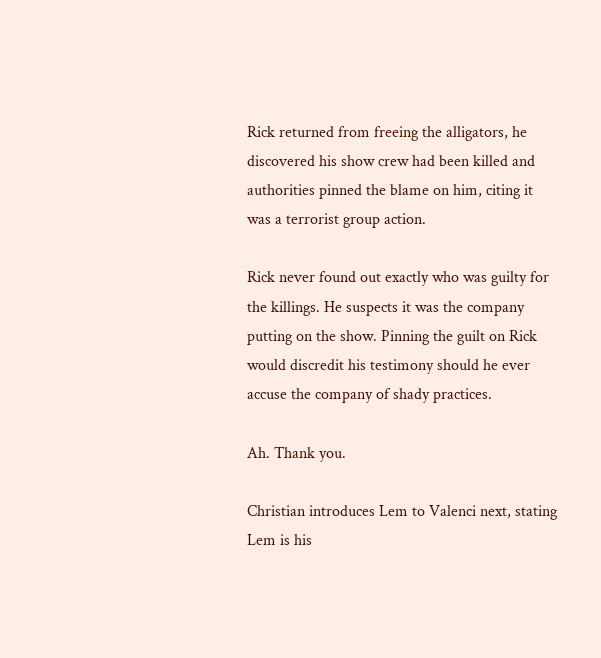Rick returned from freeing the alligators, he discovered his show crew had been killed and authorities pinned the blame on him, citing it was a terrorist group action.

Rick never found out exactly who was guilty for the killings. He suspects it was the company putting on the show. Pinning the guilt on Rick would discredit his testimony should he ever accuse the company of shady practices.

Ah. Thank you.

Christian introduces Lem to Valenci next, stating Lem is his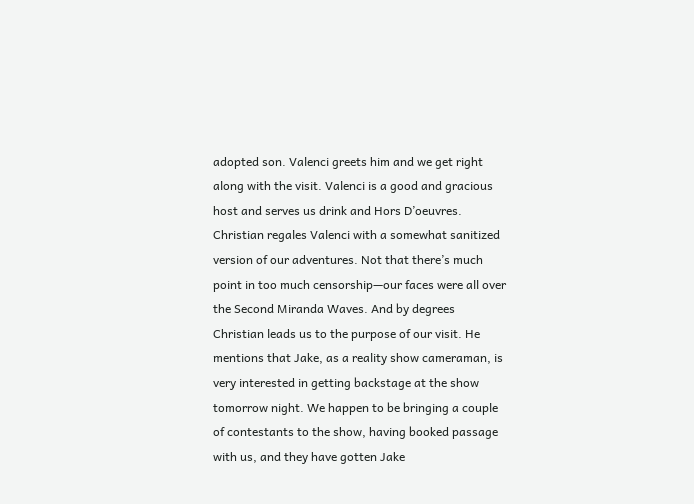adopted son. Valenci greets him and we get right along with the visit. Valenci is a good and gracious host and serves us drink and Hors D’oeuvres. Christian regales Valenci with a somewhat sanitized version of our adventures. Not that there’s much point in too much censorship—our faces were all over the Second Miranda Waves. And by degrees Christian leads us to the purpose of our visit. He mentions that Jake, as a reality show cameraman, is very interested in getting backstage at the show tomorrow night. We happen to be bringing a couple of contestants to the show, having booked passage with us, and they have gotten Jake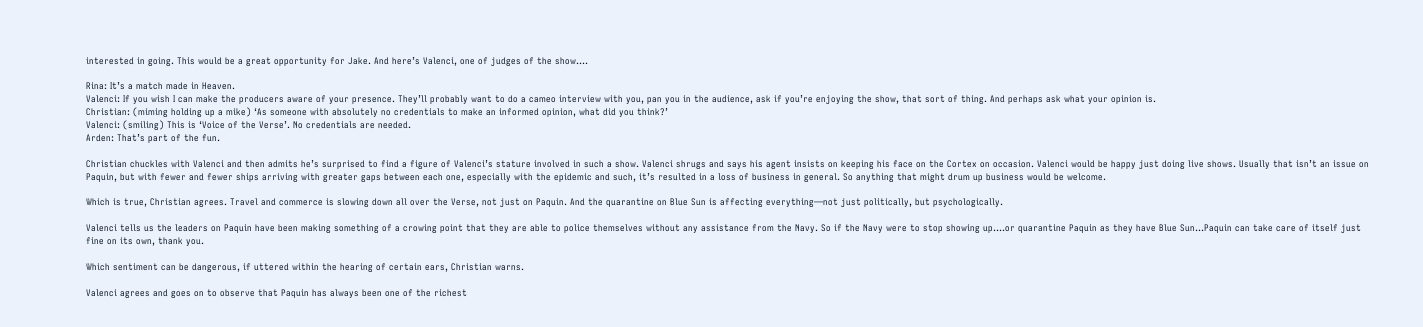interested in going. This would be a great opportunity for Jake. And here’s Valenci, one of judges of the show….

Rina: It’s a match made in Heaven.
Valenci: If you wish I can make the producers aware of your presence. They’ll probably want to do a cameo interview with you, pan you in the audience, ask if you’re enjoying the show, that sort of thing. And perhaps ask what your opinion is.
Christian: (miming holding up a mike) ‘As someone with absolutely no credentials to make an informed opinion, what did you think?’
Valenci: (smiling) This is ‘Voice of the Verse’. No credentials are needed.
Arden: That’s part of the fun.

Christian chuckles with Valenci and then admits he’s surprised to find a figure of Valenci’s stature involved in such a show. Valenci shrugs and says his agent insists on keeping his face on the Cortex on occasion. Valenci would be happy just doing live shows. Usually that isn’t an issue on Paquin, but with fewer and fewer ships arriving with greater gaps between each one, especially with the epidemic and such, it’s resulted in a loss of business in general. So anything that might drum up business would be welcome.

Which is true, Christian agrees. Travel and commerce is slowing down all over the Verse, not just on Paquin. And the quarantine on Blue Sun is affecting everything—not just politically, but psychologically.

Valenci tells us the leaders on Paquin have been making something of a crowing point that they are able to police themselves without any assistance from the Navy. So if the Navy were to stop showing up….or quarantine Paquin as they have Blue Sun…Paquin can take care of itself just fine on its own, thank you.

Which sentiment can be dangerous, if uttered within the hearing of certain ears, Christian warns.

Valenci agrees and goes on to observe that Paquin has always been one of the richest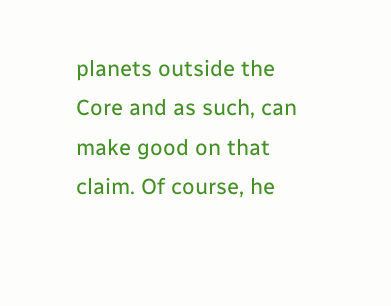planets outside the Core and as such, can make good on that claim. Of course, he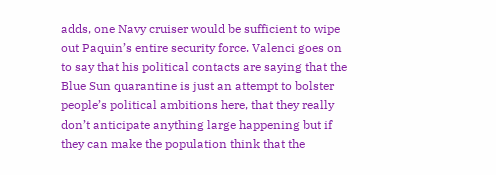adds, one Navy cruiser would be sufficient to wipe out Paquin’s entire security force. Valenci goes on to say that his political contacts are saying that the Blue Sun quarantine is just an attempt to bolster people’s political ambitions here, that they really don’t anticipate anything large happening but if they can make the population think that the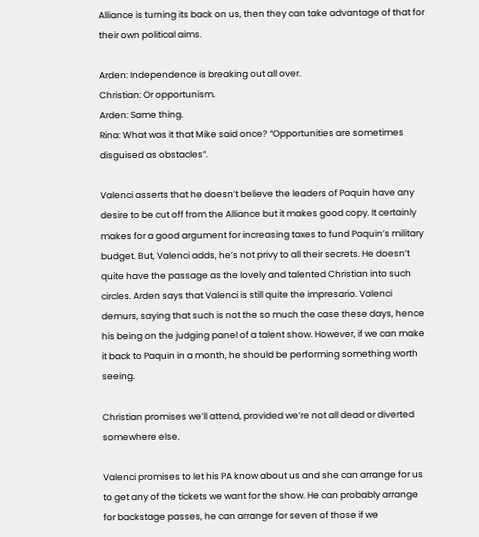Alliance is turning its back on us, then they can take advantage of that for their own political aims.

Arden: Independence is breaking out all over.
Christian: Or opportunism.
Arden: Same thing.
Rina: What was it that Mike said once? “Opportunities are sometimes disguised as obstacles”.

Valenci asserts that he doesn’t believe the leaders of Paquin have any desire to be cut off from the Alliance but it makes good copy. It certainly makes for a good argument for increasing taxes to fund Paquin’s military budget. But, Valenci adds, he’s not privy to all their secrets. He doesn’t quite have the passage as the lovely and talented Christian into such circles. Arden says that Valenci is still quite the impresario. Valenci demurs, saying that such is not the so much the case these days, hence his being on the judging panel of a talent show. However, if we can make it back to Paquin in a month, he should be performing something worth seeing.

Christian promises we’ll attend, provided we’re not all dead or diverted somewhere else.

Valenci promises to let his PA know about us and she can arrange for us to get any of the tickets we want for the show. He can probably arrange for backstage passes, he can arrange for seven of those if we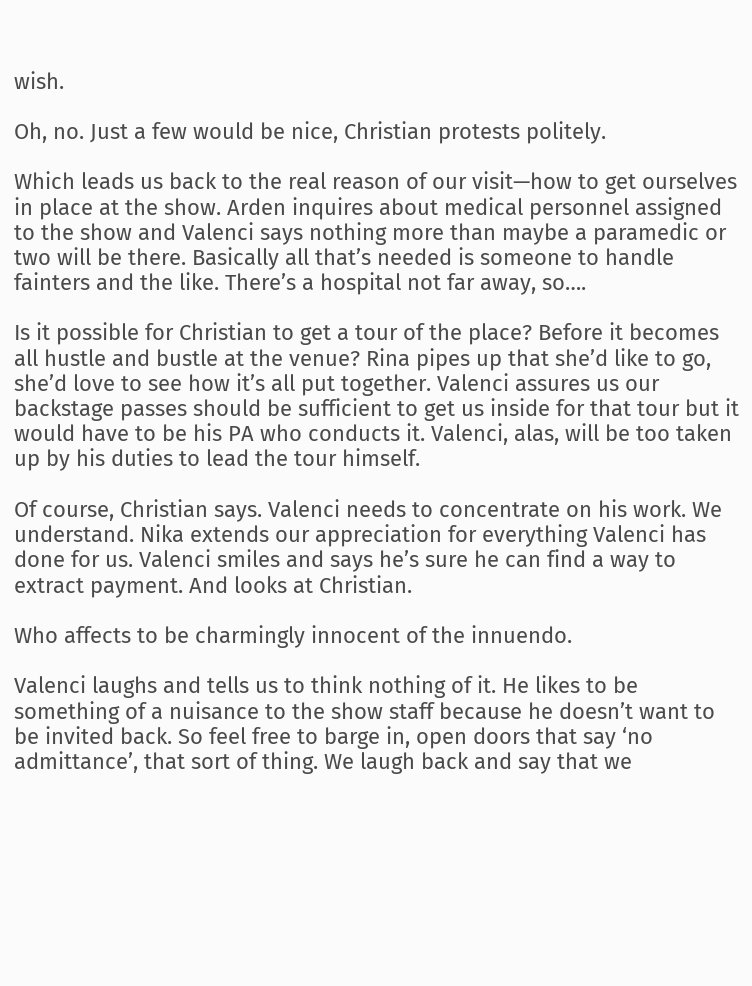wish.

Oh, no. Just a few would be nice, Christian protests politely.

Which leads us back to the real reason of our visit—how to get ourselves in place at the show. Arden inquires about medical personnel assigned to the show and Valenci says nothing more than maybe a paramedic or two will be there. Basically all that’s needed is someone to handle fainters and the like. There’s a hospital not far away, so….

Is it possible for Christian to get a tour of the place? Before it becomes all hustle and bustle at the venue? Rina pipes up that she’d like to go, she’d love to see how it’s all put together. Valenci assures us our backstage passes should be sufficient to get us inside for that tour but it would have to be his PA who conducts it. Valenci, alas, will be too taken up by his duties to lead the tour himself.

Of course, Christian says. Valenci needs to concentrate on his work. We understand. Nika extends our appreciation for everything Valenci has done for us. Valenci smiles and says he’s sure he can find a way to extract payment. And looks at Christian.

Who affects to be charmingly innocent of the innuendo.

Valenci laughs and tells us to think nothing of it. He likes to be something of a nuisance to the show staff because he doesn’t want to be invited back. So feel free to barge in, open doors that say ‘no admittance’, that sort of thing. We laugh back and say that we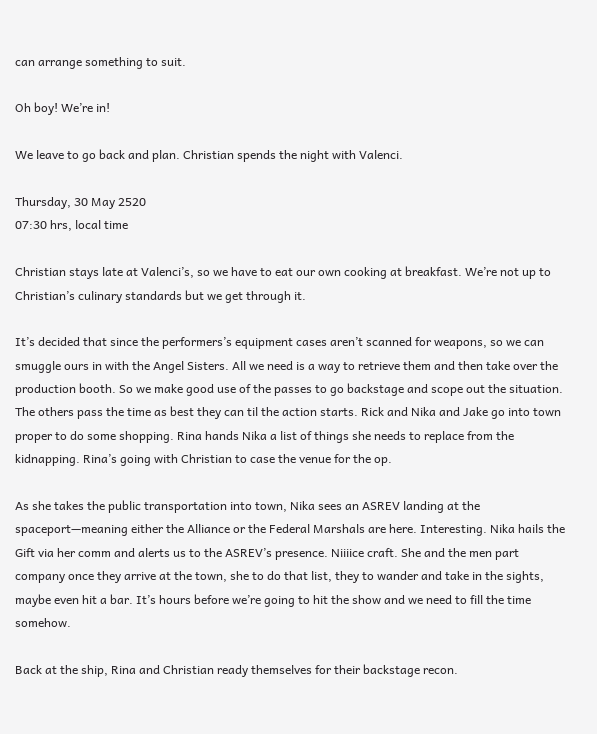can arrange something to suit.

Oh boy! We’re in!

We leave to go back and plan. Christian spends the night with Valenci.

Thursday, 30 May 2520
07:30 hrs, local time

Christian stays late at Valenci’s, so we have to eat our own cooking at breakfast. We’re not up to Christian’s culinary standards but we get through it.

It’s decided that since the performers’s equipment cases aren’t scanned for weapons, so we can smuggle ours in with the Angel Sisters. All we need is a way to retrieve them and then take over the production booth. So we make good use of the passes to go backstage and scope out the situation. The others pass the time as best they can til the action starts. Rick and Nika and Jake go into town proper to do some shopping. Rina hands Nika a list of things she needs to replace from the kidnapping. Rina’s going with Christian to case the venue for the op.

As she takes the public transportation into town, Nika sees an ASREV landing at the spaceport—meaning either the Alliance or the Federal Marshals are here. Interesting. Nika hails the Gift via her comm and alerts us to the ASREV’s presence. Niiiice craft. She and the men part company once they arrive at the town, she to do that list, they to wander and take in the sights, maybe even hit a bar. It’s hours before we’re going to hit the show and we need to fill the time somehow.

Back at the ship, Rina and Christian ready themselves for their backstage recon.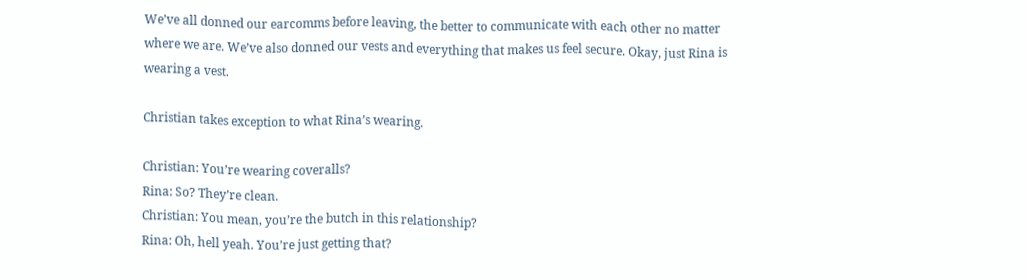We’ve all donned our earcomms before leaving, the better to communicate with each other no matter where we are. We’ve also donned our vests and everything that makes us feel secure. Okay, just Rina is wearing a vest.

Christian takes exception to what Rina’s wearing.

Christian: You’re wearing coveralls?
Rina: So? They’re clean.
Christian: You mean, you’re the butch in this relationship?
Rina: Oh, hell yeah. You’re just getting that?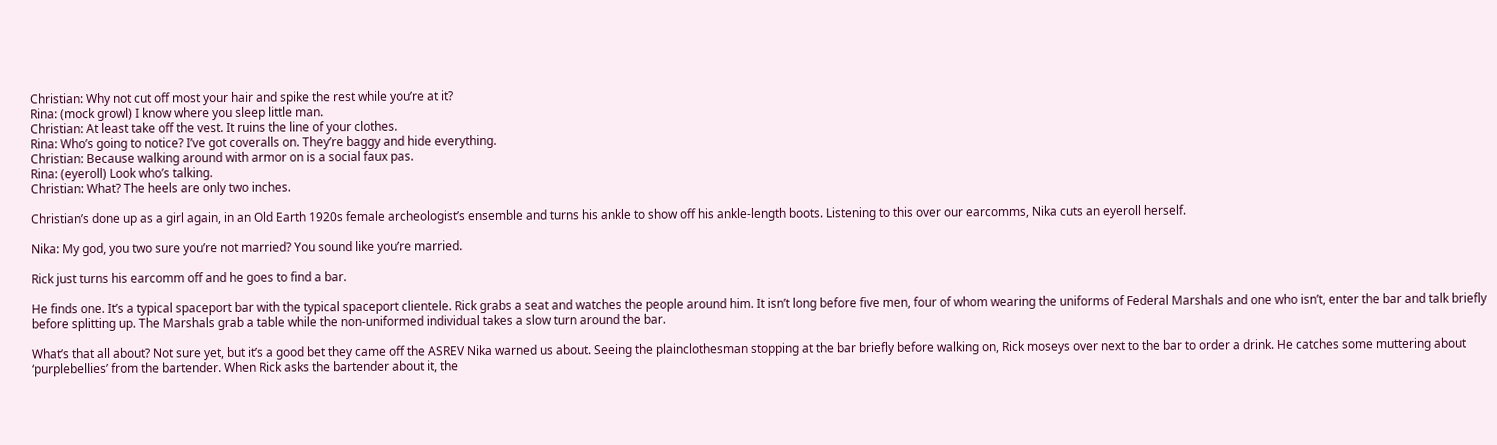Christian: Why not cut off most your hair and spike the rest while you’re at it?
Rina: (mock growl) I know where you sleep little man.
Christian: At least take off the vest. It ruins the line of your clothes.
Rina: Who’s going to notice? I’ve got coveralls on. They’re baggy and hide everything.
Christian: Because walking around with armor on is a social faux pas.
Rina: (eyeroll) Look who’s talking.
Christian: What? The heels are only two inches.

Christian’s done up as a girl again, in an Old Earth 1920s female archeologist’s ensemble and turns his ankle to show off his ankle-length boots. Listening to this over our earcomms, Nika cuts an eyeroll herself.

Nika: My god, you two sure you’re not married? You sound like you’re married.

Rick just turns his earcomm off and he goes to find a bar.

He finds one. It’s a typical spaceport bar with the typical spaceport clientele. Rick grabs a seat and watches the people around him. It isn’t long before five men, four of whom wearing the uniforms of Federal Marshals and one who isn’t, enter the bar and talk briefly before splitting up. The Marshals grab a table while the non-uniformed individual takes a slow turn around the bar.

What’s that all about? Not sure yet, but it’s a good bet they came off the ASREV Nika warned us about. Seeing the plainclothesman stopping at the bar briefly before walking on, Rick moseys over next to the bar to order a drink. He catches some muttering about ‘purplebellies’ from the bartender. When Rick asks the bartender about it, the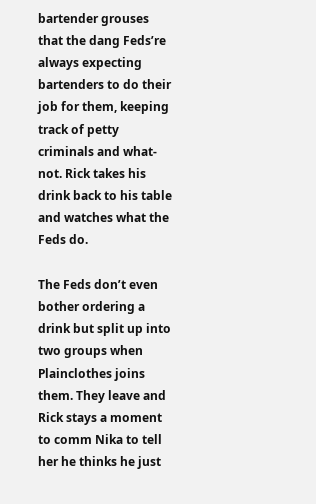bartender grouses that the dang Feds’re always expecting bartenders to do their job for them, keeping track of petty criminals and what-not. Rick takes his drink back to his table and watches what the Feds do.

The Feds don’t even bother ordering a drink but split up into two groups when Plainclothes joins them. They leave and Rick stays a moment to comm Nika to tell her he thinks he just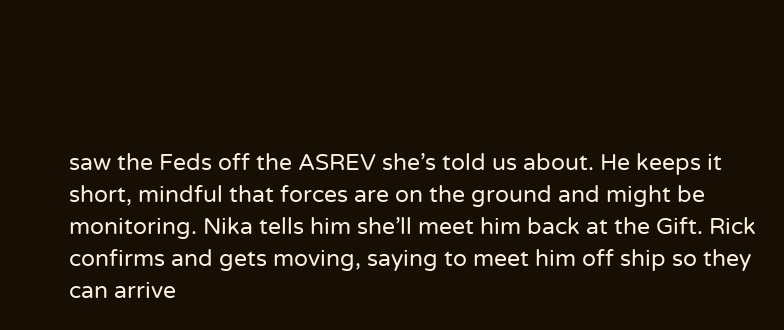saw the Feds off the ASREV she’s told us about. He keeps it short, mindful that forces are on the ground and might be monitoring. Nika tells him she’ll meet him back at the Gift. Rick confirms and gets moving, saying to meet him off ship so they can arrive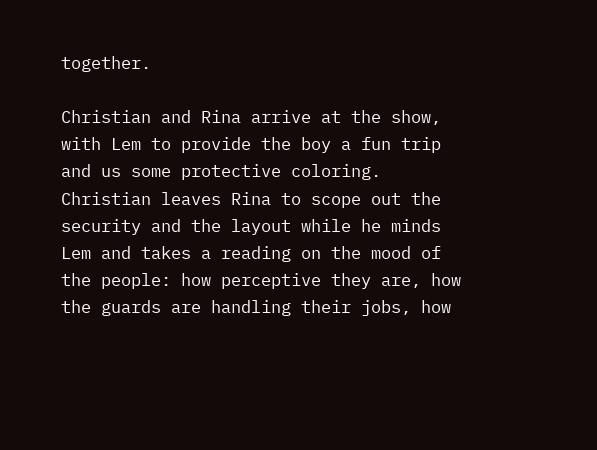together.

Christian and Rina arrive at the show, with Lem to provide the boy a fun trip and us some protective coloring. Christian leaves Rina to scope out the security and the layout while he minds Lem and takes a reading on the mood of the people: how perceptive they are, how the guards are handling their jobs, how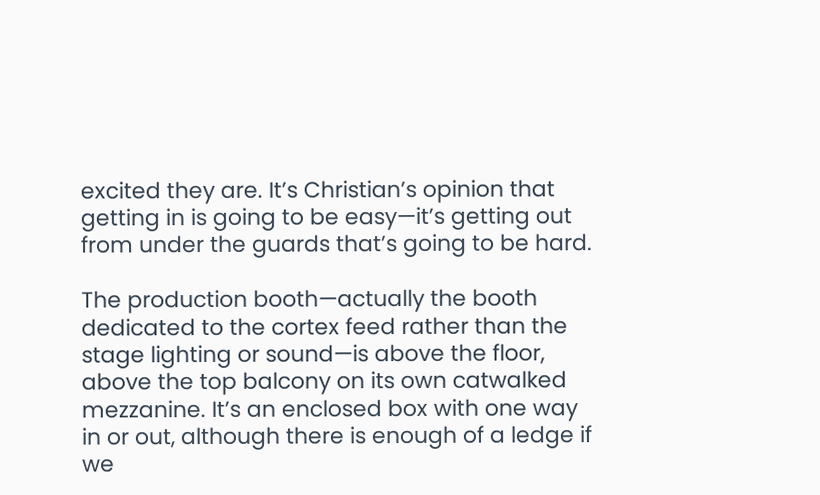excited they are. It’s Christian’s opinion that getting in is going to be easy—it’s getting out from under the guards that’s going to be hard.

The production booth—actually the booth dedicated to the cortex feed rather than the stage lighting or sound—is above the floor, above the top balcony on its own catwalked mezzanine. It’s an enclosed box with one way in or out, although there is enough of a ledge if we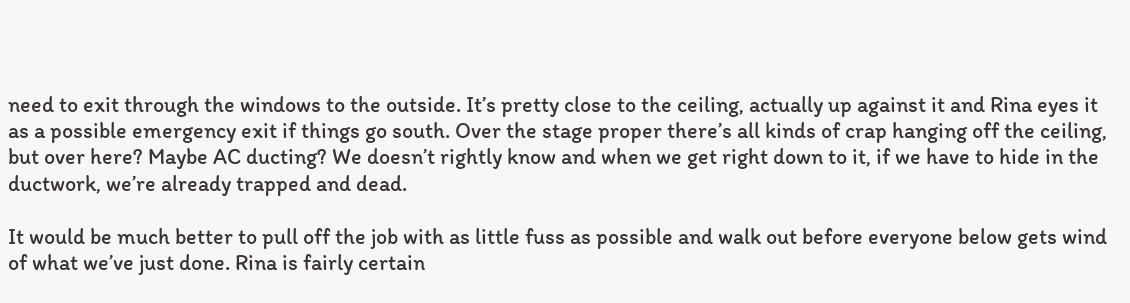need to exit through the windows to the outside. It’s pretty close to the ceiling, actually up against it and Rina eyes it as a possible emergency exit if things go south. Over the stage proper there’s all kinds of crap hanging off the ceiling, but over here? Maybe AC ducting? We doesn’t rightly know and when we get right down to it, if we have to hide in the ductwork, we’re already trapped and dead.

It would be much better to pull off the job with as little fuss as possible and walk out before everyone below gets wind of what we’ve just done. Rina is fairly certain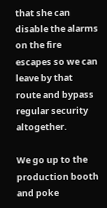that she can disable the alarms on the fire escapes so we can leave by that route and bypass regular security altogether.

We go up to the production booth and poke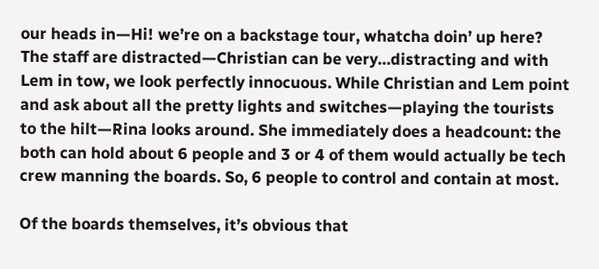our heads in—Hi! we’re on a backstage tour, whatcha doin’ up here? The staff are distracted—Christian can be very…distracting and with Lem in tow, we look perfectly innocuous. While Christian and Lem point and ask about all the pretty lights and switches—playing the tourists to the hilt—Rina looks around. She immediately does a headcount: the both can hold about 6 people and 3 or 4 of them would actually be tech crew manning the boards. So, 6 people to control and contain at most.

Of the boards themselves, it’s obvious that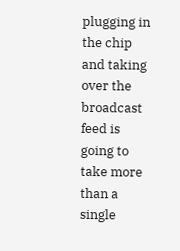plugging in the chip and taking over the broadcast feed is going to take more than a single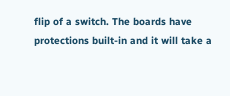flip of a switch. The boards have protections built-in and it will take a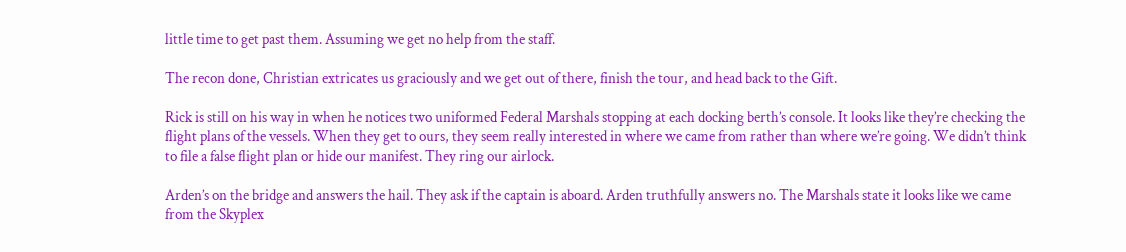little time to get past them. Assuming we get no help from the staff.

The recon done, Christian extricates us graciously and we get out of there, finish the tour, and head back to the Gift.

Rick is still on his way in when he notices two uniformed Federal Marshals stopping at each docking berth’s console. It looks like they’re checking the flight plans of the vessels. When they get to ours, they seem really interested in where we came from rather than where we’re going. We didn’t think to file a false flight plan or hide our manifest. They ring our airlock.

Arden’s on the bridge and answers the hail. They ask if the captain is aboard. Arden truthfully answers no. The Marshals state it looks like we came from the Skyplex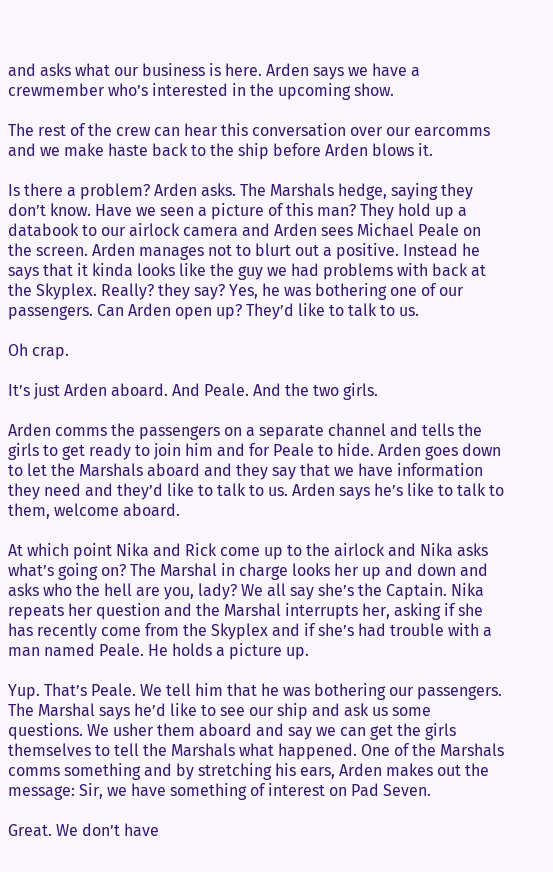and asks what our business is here. Arden says we have a crewmember who’s interested in the upcoming show.

The rest of the crew can hear this conversation over our earcomms and we make haste back to the ship before Arden blows it.

Is there a problem? Arden asks. The Marshals hedge, saying they don’t know. Have we seen a picture of this man? They hold up a databook to our airlock camera and Arden sees Michael Peale on the screen. Arden manages not to blurt out a positive. Instead he says that it kinda looks like the guy we had problems with back at the Skyplex. Really? they say? Yes, he was bothering one of our passengers. Can Arden open up? They’d like to talk to us.

Oh crap.

It’s just Arden aboard. And Peale. And the two girls.

Arden comms the passengers on a separate channel and tells the girls to get ready to join him and for Peale to hide. Arden goes down to let the Marshals aboard and they say that we have information they need and they’d like to talk to us. Arden says he’s like to talk to them, welcome aboard.

At which point Nika and Rick come up to the airlock and Nika asks what’s going on? The Marshal in charge looks her up and down and asks who the hell are you, lady? We all say she’s the Captain. Nika repeats her question and the Marshal interrupts her, asking if she has recently come from the Skyplex and if she’s had trouble with a man named Peale. He holds a picture up.

Yup. That’s Peale. We tell him that he was bothering our passengers. The Marshal says he’d like to see our ship and ask us some questions. We usher them aboard and say we can get the girls themselves to tell the Marshals what happened. One of the Marshals comms something and by stretching his ears, Arden makes out the message: Sir, we have something of interest on Pad Seven.

Great. We don’t have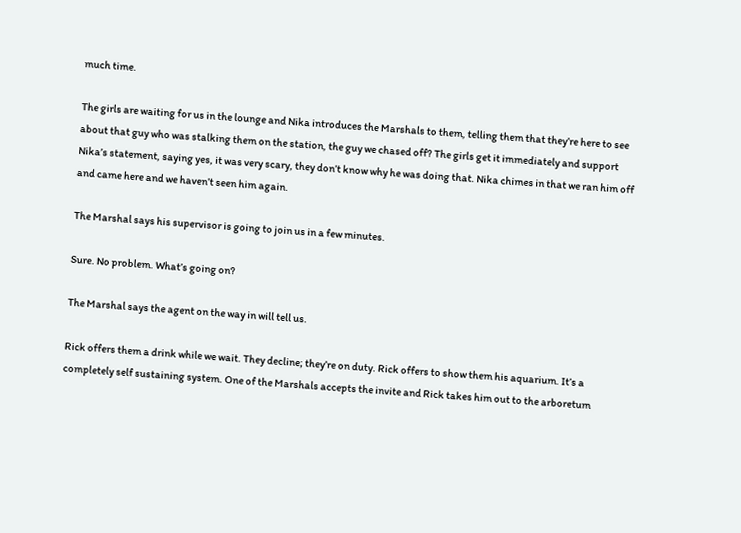much time.

The girls are waiting for us in the lounge and Nika introduces the Marshals to them, telling them that they’re here to see about that guy who was stalking them on the station, the guy we chased off? The girls get it immediately and support Nika’s statement, saying yes, it was very scary, they don’t know why he was doing that. Nika chimes in that we ran him off and came here and we haven’t seen him again.

The Marshal says his supervisor is going to join us in a few minutes.

Sure. No problem. What’s going on?

The Marshal says the agent on the way in will tell us.

Rick offers them a drink while we wait. They decline; they’re on duty. Rick offers to show them his aquarium. It’s a completely self sustaining system. One of the Marshals accepts the invite and Rick takes him out to the arboretum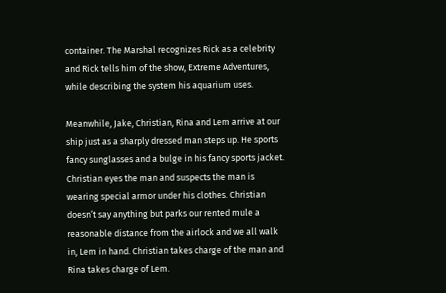container. The Marshal recognizes Rick as a celebrity and Rick tells him of the show, Extreme Adventures, while describing the system his aquarium uses.

Meanwhile, Jake, Christian, Rina and Lem arrive at our ship just as a sharply dressed man steps up. He sports fancy sunglasses and a bulge in his fancy sports jacket. Christian eyes the man and suspects the man is wearing special armor under his clothes. Christian doesn’t say anything but parks our rented mule a reasonable distance from the airlock and we all walk in, Lem in hand. Christian takes charge of the man and Rina takes charge of Lem.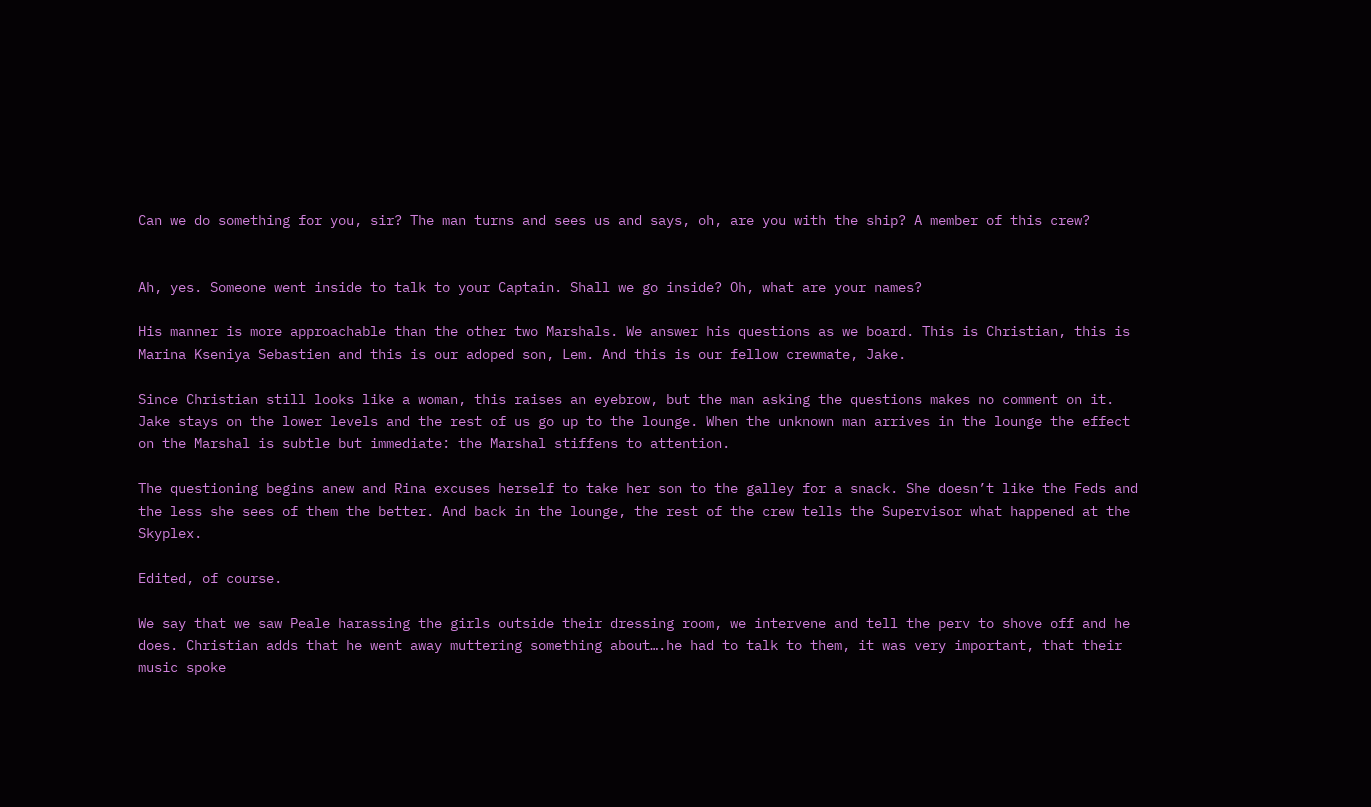Can we do something for you, sir? The man turns and sees us and says, oh, are you with the ship? A member of this crew?


Ah, yes. Someone went inside to talk to your Captain. Shall we go inside? Oh, what are your names?

His manner is more approachable than the other two Marshals. We answer his questions as we board. This is Christian, this is Marina Kseniya Sebastien and this is our adoped son, Lem. And this is our fellow crewmate, Jake.

Since Christian still looks like a woman, this raises an eyebrow, but the man asking the questions makes no comment on it. Jake stays on the lower levels and the rest of us go up to the lounge. When the unknown man arrives in the lounge the effect on the Marshal is subtle but immediate: the Marshal stiffens to attention.

The questioning begins anew and Rina excuses herself to take her son to the galley for a snack. She doesn’t like the Feds and the less she sees of them the better. And back in the lounge, the rest of the crew tells the Supervisor what happened at the Skyplex.

Edited, of course.

We say that we saw Peale harassing the girls outside their dressing room, we intervene and tell the perv to shove off and he does. Christian adds that he went away muttering something about….he had to talk to them, it was very important, that their music spoke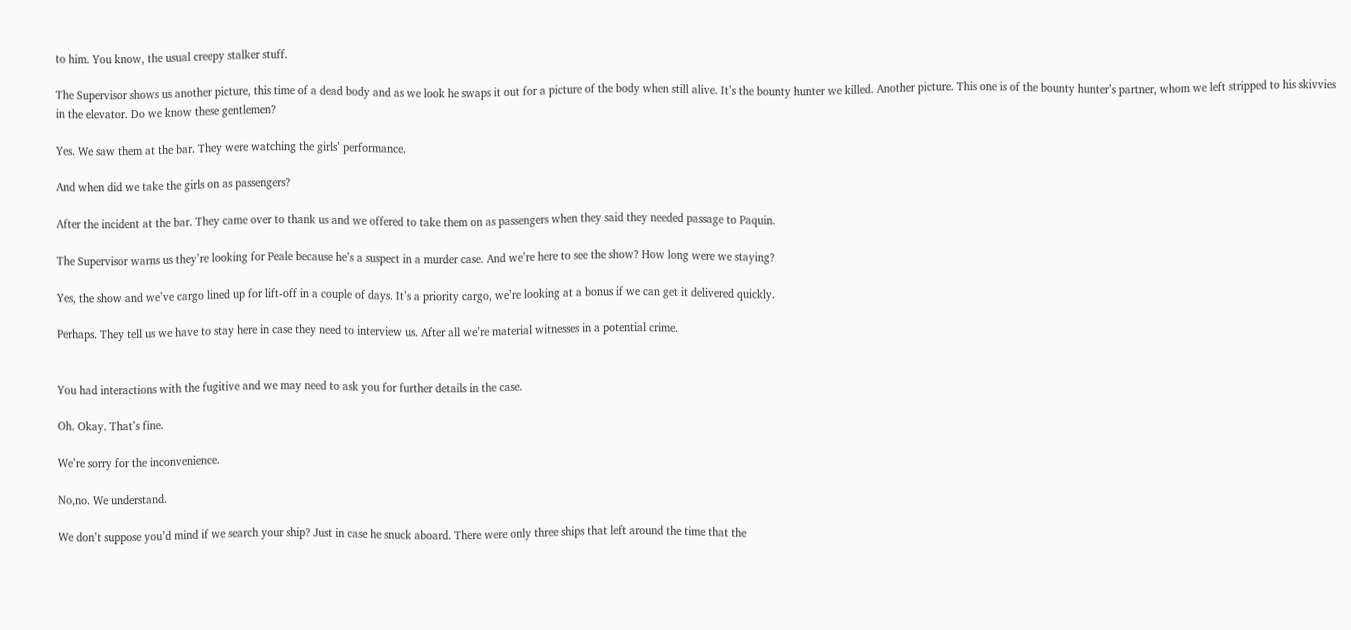to him. You know, the usual creepy stalker stuff.

The Supervisor shows us another picture, this time of a dead body and as we look he swaps it out for a picture of the body when still alive. It’s the bounty hunter we killed. Another picture. This one is of the bounty hunter’s partner, whom we left stripped to his skivvies in the elevator. Do we know these gentlemen?

Yes. We saw them at the bar. They were watching the girls’ performance.

And when did we take the girls on as passengers?

After the incident at the bar. They came over to thank us and we offered to take them on as passengers when they said they needed passage to Paquin.

The Supervisor warns us they’re looking for Peale because he’s a suspect in a murder case. And we’re here to see the show? How long were we staying?

Yes, the show and we’ve cargo lined up for lift-off in a couple of days. It’s a priority cargo, we’re looking at a bonus if we can get it delivered quickly.

Perhaps. They tell us we have to stay here in case they need to interview us. After all we’re material witnesses in a potential crime.


You had interactions with the fugitive and we may need to ask you for further details in the case.

Oh. Okay. That’s fine.

We’re sorry for the inconvenience.

No,no. We understand.

We don’t suppose you’d mind if we search your ship? Just in case he snuck aboard. There were only three ships that left around the time that the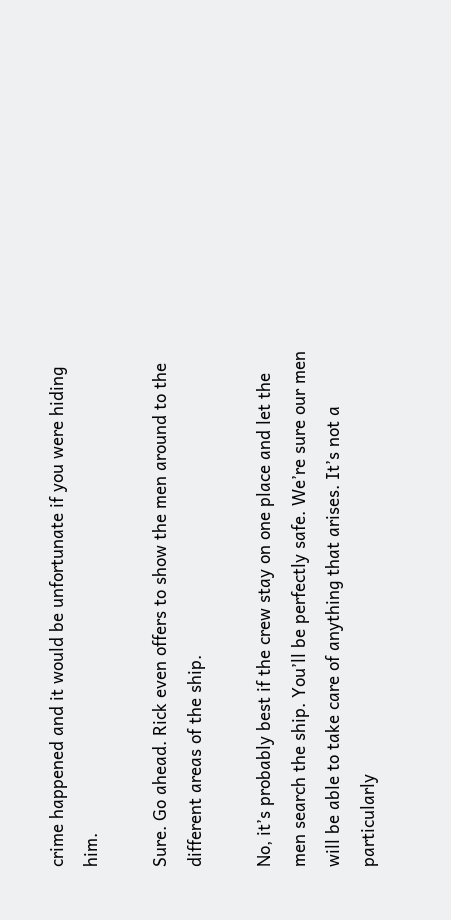crime happened and it would be unfortunate if you were hiding him.

Sure. Go ahead. Rick even offers to show the men around to the different areas of the ship.

No, it’s probably best if the crew stay on one place and let the men search the ship. You’ll be perfectly safe. We’re sure our men will be able to take care of anything that arises. It’s not a particularly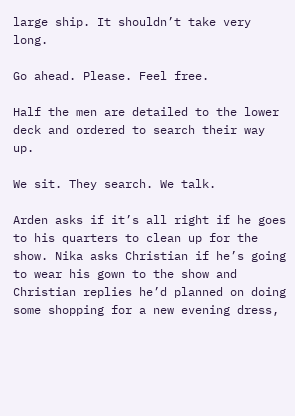large ship. It shouldn’t take very long.

Go ahead. Please. Feel free.

Half the men are detailed to the lower deck and ordered to search their way up.

We sit. They search. We talk.

Arden asks if it’s all right if he goes to his quarters to clean up for the show. Nika asks Christian if he’s going to wear his gown to the show and Christian replies he’d planned on doing some shopping for a new evening dress,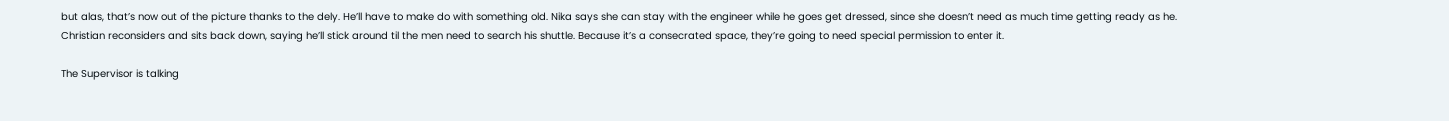but alas, that’s now out of the picture thanks to the dely. He’ll have to make do with something old. Nika says she can stay with the engineer while he goes get dressed, since she doesn’t need as much time getting ready as he. Christian reconsiders and sits back down, saying he’ll stick around til the men need to search his shuttle. Because it’s a consecrated space, they’re going to need special permission to enter it.

The Supervisor is talking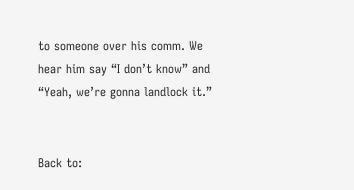to someone over his comm. We hear him say “I don’t know” and “Yeah, we’re gonna landlock it.”


Back to: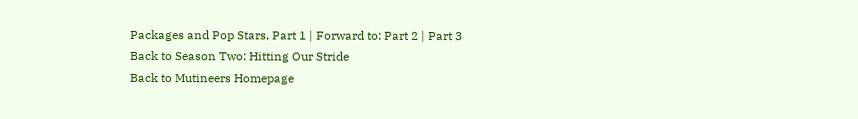Packages and Pop Stars, Part 1 | Forward to: Part 2 | Part 3
Back to Season Two: Hitting Our Stride
Back to Mutineers Homepage